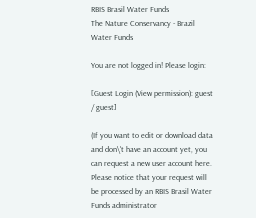RBIS Brasil Water Funds
The Nature Conservancy - Brazil Water Funds

You are not logged in! Please login:

[Guest Login (View permission): guest / guest]

(If you want to edit or download data and don\'t have an account yet, you can request a new user account here.
Please notice that your request will be processed by an RBIS Brasil Water Funds administrator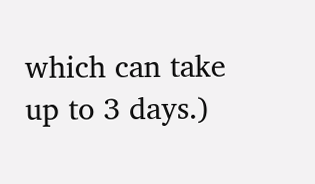which can take up to 3 days.)